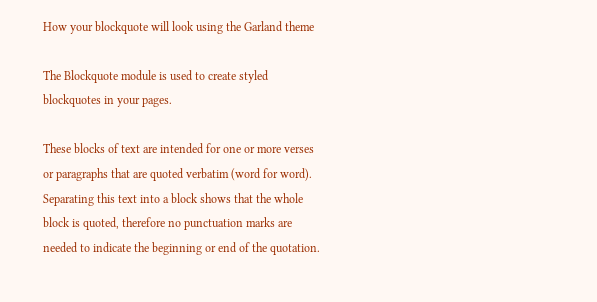How your blockquote will look using the Garland theme

The Blockquote module is used to create styled blockquotes in your pages.

These blocks of text are intended for one or more verses or paragraphs that are quoted verbatim (word for word). Separating this text into a block shows that the whole block is quoted, therefore no punctuation marks are needed to indicate the beginning or end of the quotation.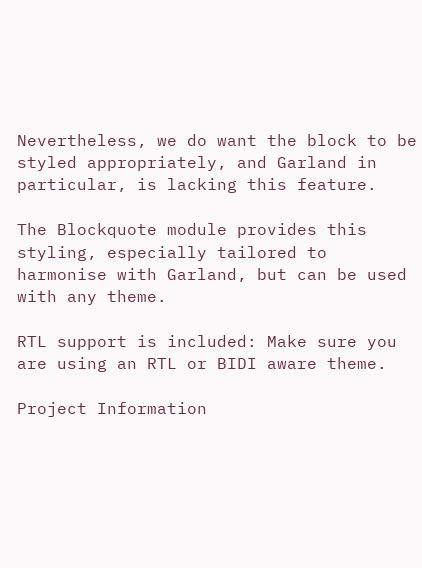Nevertheless, we do want the block to be styled appropriately, and Garland in particular, is lacking this feature.

The Blockquote module provides this styling, especially tailored to harmonise with Garland, but can be used with any theme.

RTL support is included: Make sure you are using an RTL or BIDI aware theme.

Project Information